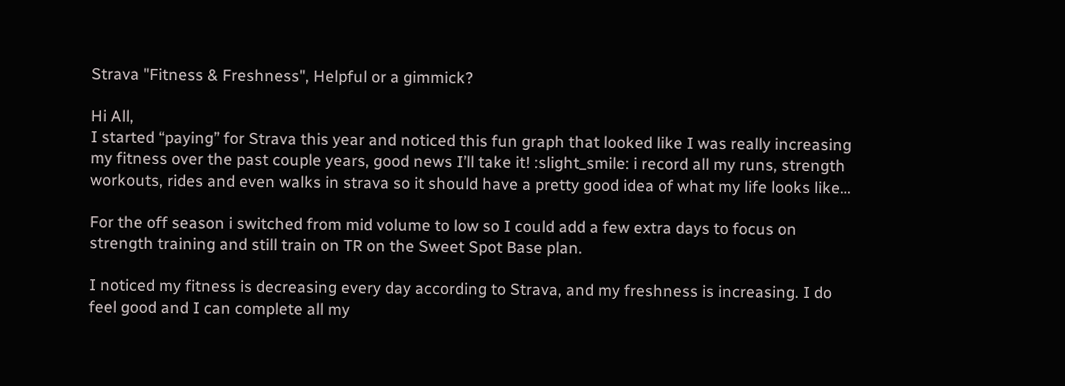Strava "Fitness & Freshness", Helpful or a gimmick?

Hi All,
I started “paying” for Strava this year and noticed this fun graph that looked like I was really increasing my fitness over the past couple years, good news I’ll take it! :slight_smile: i record all my runs, strength workouts, rides and even walks in strava so it should have a pretty good idea of what my life looks like…

For the off season i switched from mid volume to low so I could add a few extra days to focus on strength training and still train on TR on the Sweet Spot Base plan.

I noticed my fitness is decreasing every day according to Strava, and my freshness is increasing. I do feel good and I can complete all my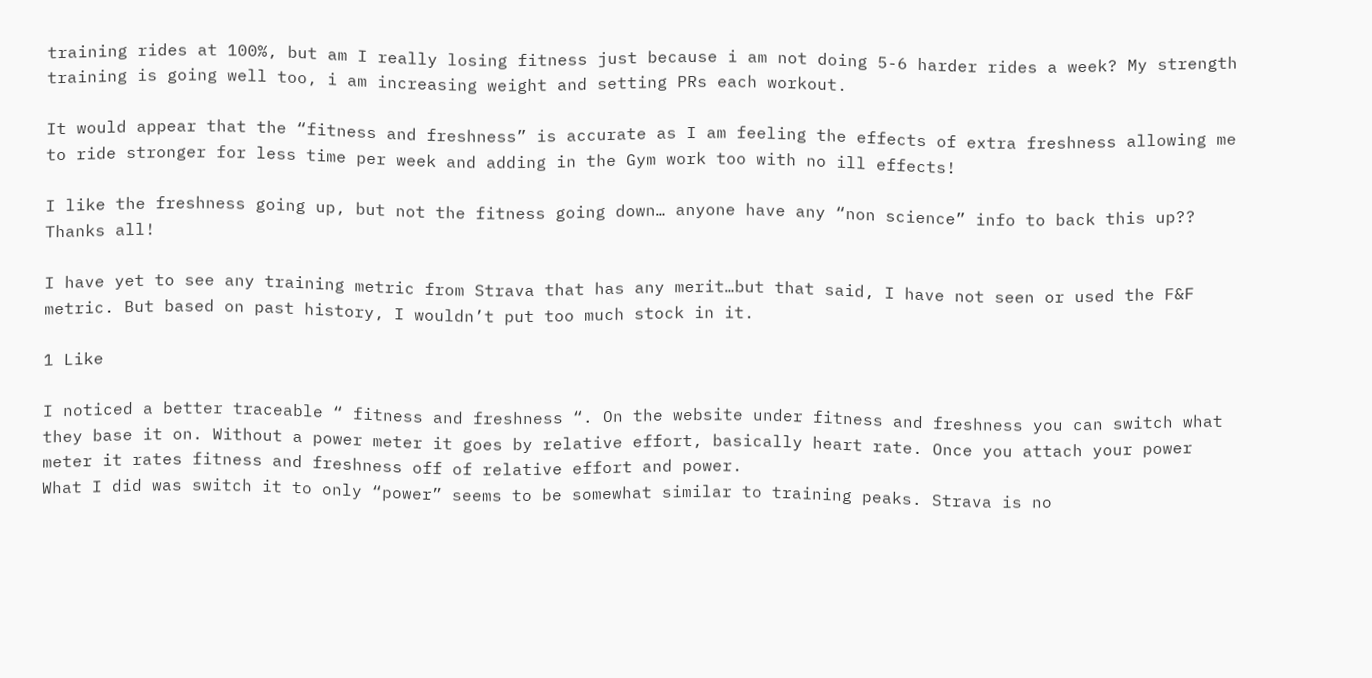training rides at 100%, but am I really losing fitness just because i am not doing 5-6 harder rides a week? My strength training is going well too, i am increasing weight and setting PRs each workout.

It would appear that the “fitness and freshness” is accurate as I am feeling the effects of extra freshness allowing me to ride stronger for less time per week and adding in the Gym work too with no ill effects!

I like the freshness going up, but not the fitness going down… anyone have any “non science” info to back this up??
Thanks all!

I have yet to see any training metric from Strava that has any merit…but that said, I have not seen or used the F&F metric. But based on past history, I wouldn’t put too much stock in it.

1 Like

I noticed a better traceable “ fitness and freshness “. On the website under fitness and freshness you can switch what they base it on. Without a power meter it goes by relative effort, basically heart rate. Once you attach your power meter it rates fitness and freshness off of relative effort and power.
What I did was switch it to only “power” seems to be somewhat similar to training peaks. Strava is no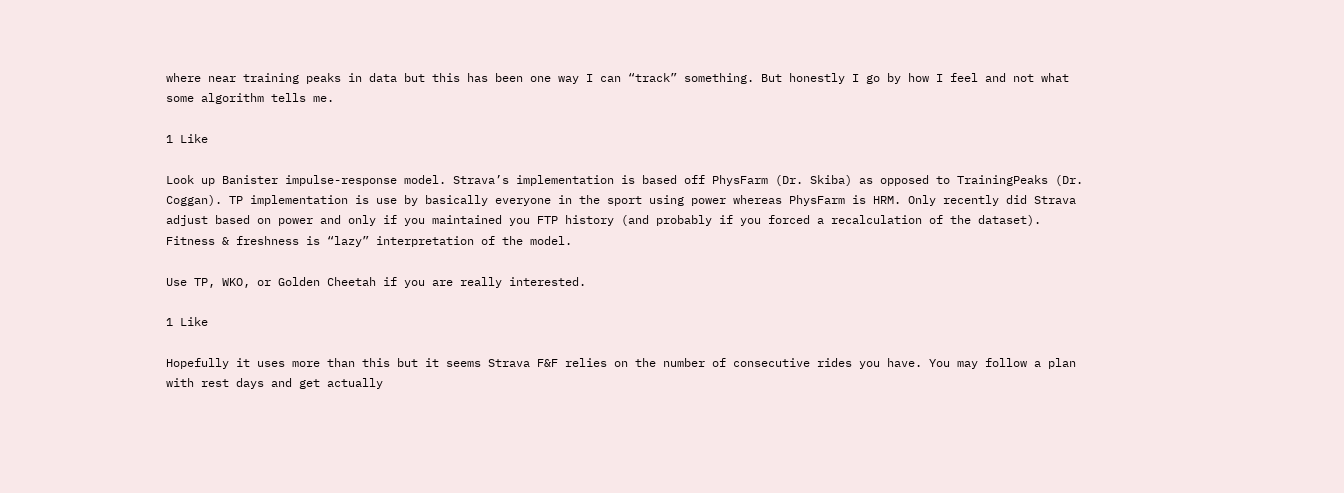where near training peaks in data but this has been one way I can “track” something. But honestly I go by how I feel and not what some algorithm tells me.

1 Like

Look up Banister impulse-response model. Strava’s implementation is based off PhysFarm (Dr. Skiba) as opposed to TrainingPeaks (Dr. Coggan). TP implementation is use by basically everyone in the sport using power whereas PhysFarm is HRM. Only recently did Strava adjust based on power and only if you maintained you FTP history (and probably if you forced a recalculation of the dataset). Fitness & freshness is “lazy” interpretation of the model.

Use TP, WKO, or Golden Cheetah if you are really interested.

1 Like

Hopefully it uses more than this but it seems Strava F&F relies on the number of consecutive rides you have. You may follow a plan with rest days and get actually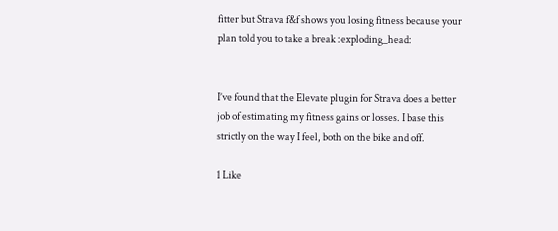fitter but Strava f&f shows you losing fitness because your plan told you to take a break :exploding_head:


I’ve found that the Elevate plugin for Strava does a better job of estimating my fitness gains or losses. I base this strictly on the way I feel, both on the bike and off.

1 Like